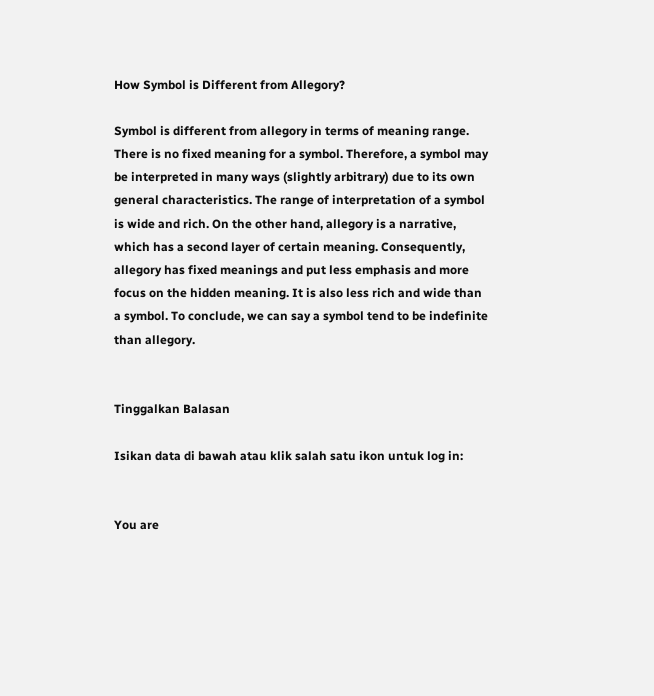How Symbol is Different from Allegory?

Symbol is different from allegory in terms of meaning range. There is no fixed meaning for a symbol. Therefore, a symbol may be interpreted in many ways (slightly arbitrary) due to its own general characteristics. The range of interpretation of a symbol is wide and rich. On the other hand, allegory is a narrative, which has a second layer of certain meaning. Consequently, allegory has fixed meanings and put less emphasis and more focus on the hidden meaning. It is also less rich and wide than a symbol. To conclude, we can say a symbol tend to be indefinite than allegory.


Tinggalkan Balasan

Isikan data di bawah atau klik salah satu ikon untuk log in:


You are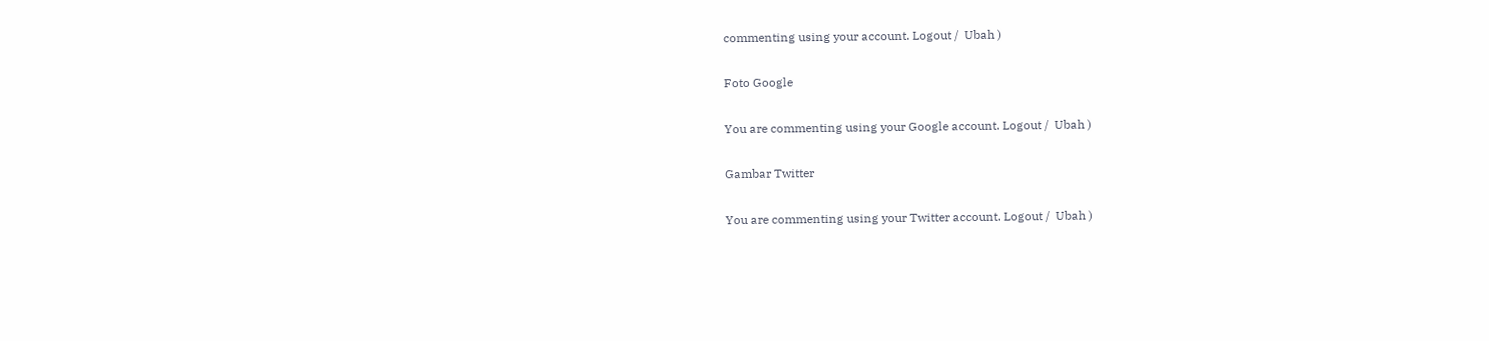commenting using your account. Logout /  Ubah )

Foto Google

You are commenting using your Google account. Logout /  Ubah )

Gambar Twitter

You are commenting using your Twitter account. Logout /  Ubah )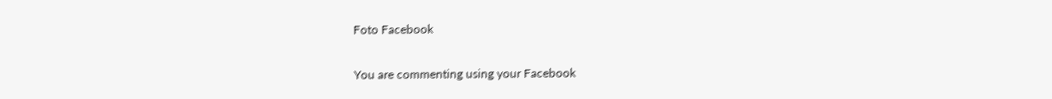Foto Facebook

You are commenting using your Facebook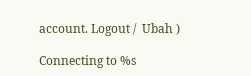account. Logout /  Ubah )

Connecting to %s